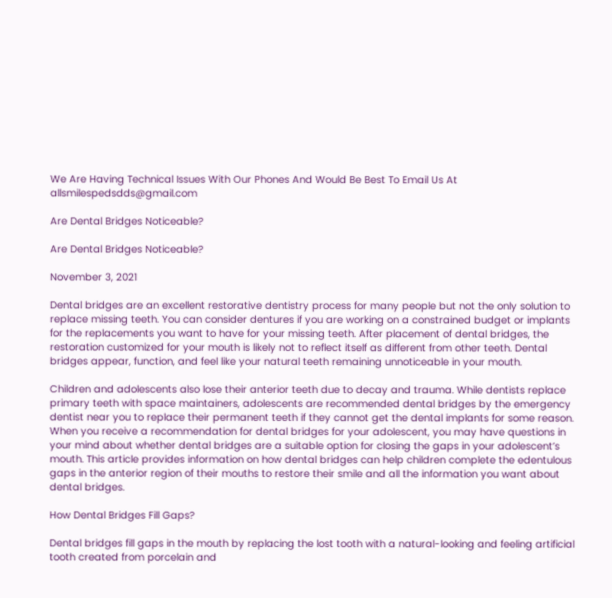We Are Having Technical Issues With Our Phones And Would Be Best To Email Us At allsmilespedsdds@gmail.com

Are Dental Bridges Noticeable?

Are Dental Bridges Noticeable?

November 3, 2021

Dental bridges are an excellent restorative dentistry process for many people but not the only solution to replace missing teeth. You can consider dentures if you are working on a constrained budget or implants for the replacements you want to have for your missing teeth. After placement of dental bridges, the restoration customized for your mouth is likely not to reflect itself as different from other teeth. Dental bridges appear, function, and feel like your natural teeth remaining unnoticeable in your mouth.

Children and adolescents also lose their anterior teeth due to decay and trauma. While dentists replace primary teeth with space maintainers, adolescents are recommended dental bridges by the emergency dentist near you to replace their permanent teeth if they cannot get the dental implants for some reason. When you receive a recommendation for dental bridges for your adolescent, you may have questions in your mind about whether dental bridges are a suitable option for closing the gaps in your adolescent’s mouth. This article provides information on how dental bridges can help children complete the edentulous gaps in the anterior region of their mouths to restore their smile and all the information you want about dental bridges.

How Dental Bridges Fill Gaps?

Dental bridges fill gaps in the mouth by replacing the lost tooth with a natural-looking and feeling artificial tooth created from porcelain and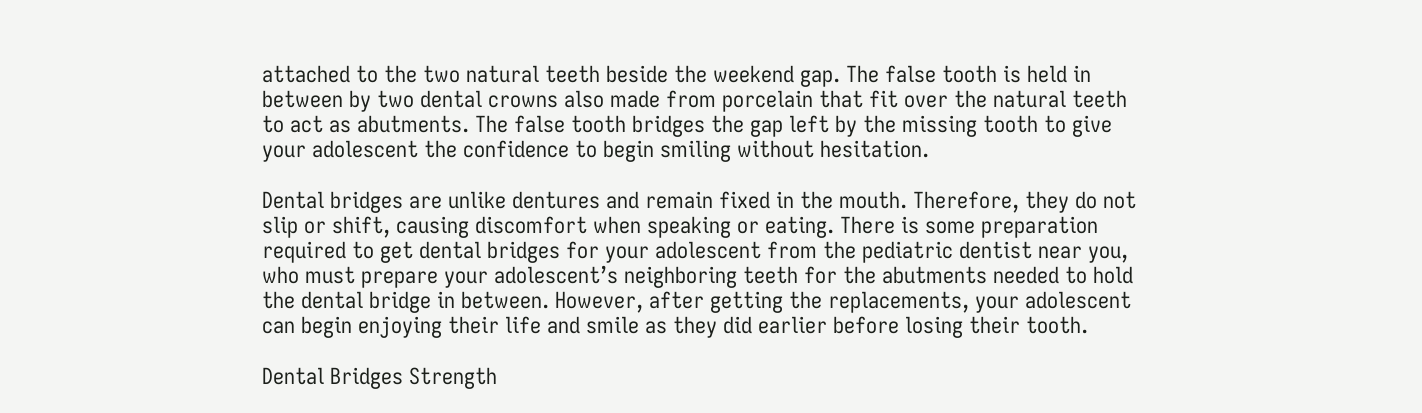attached to the two natural teeth beside the weekend gap. The false tooth is held in between by two dental crowns also made from porcelain that fit over the natural teeth to act as abutments. The false tooth bridges the gap left by the missing tooth to give your adolescent the confidence to begin smiling without hesitation.

Dental bridges are unlike dentures and remain fixed in the mouth. Therefore, they do not slip or shift, causing discomfort when speaking or eating. There is some preparation required to get dental bridges for your adolescent from the pediatric dentist near you, who must prepare your adolescent’s neighboring teeth for the abutments needed to hold the dental bridge in between. However, after getting the replacements, your adolescent can begin enjoying their life and smile as they did earlier before losing their tooth.

Dental Bridges Strength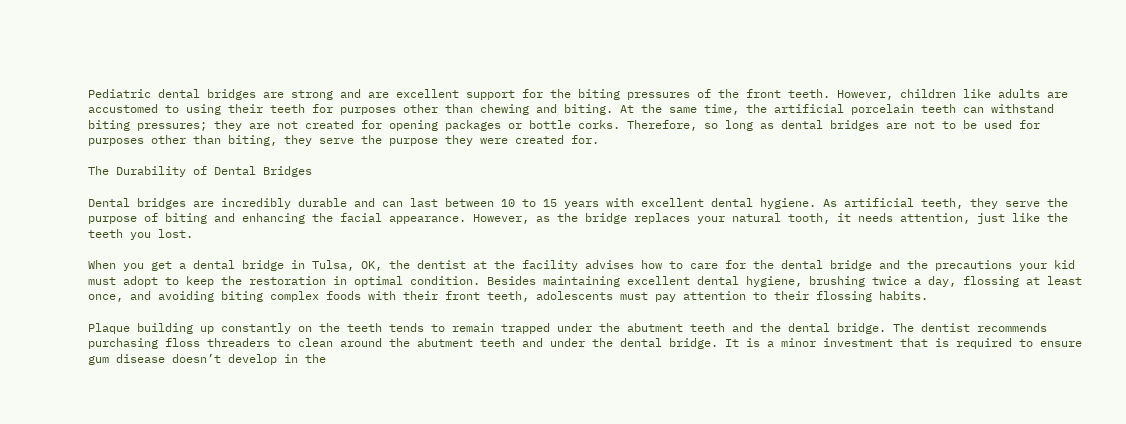Pediatric dental bridges are strong and are excellent support for the biting pressures of the front teeth. However, children like adults are accustomed to using their teeth for purposes other than chewing and biting. At the same time, the artificial porcelain teeth can withstand biting pressures; they are not created for opening packages or bottle corks. Therefore, so long as dental bridges are not to be used for purposes other than biting, they serve the purpose they were created for.

The Durability of Dental Bridges

Dental bridges are incredibly durable and can last between 10 to 15 years with excellent dental hygiene. As artificial teeth, they serve the purpose of biting and enhancing the facial appearance. However, as the bridge replaces your natural tooth, it needs attention, just like the teeth you lost.

When you get a dental bridge in Tulsa, OK, the dentist at the facility advises how to care for the dental bridge and the precautions your kid must adopt to keep the restoration in optimal condition. Besides maintaining excellent dental hygiene, brushing twice a day, flossing at least once, and avoiding biting complex foods with their front teeth, adolescents must pay attention to their flossing habits.

Plaque building up constantly on the teeth tends to remain trapped under the abutment teeth and the dental bridge. The dentist recommends purchasing floss threaders to clean around the abutment teeth and under the dental bridge. It is a minor investment that is required to ensure gum disease doesn’t develop in the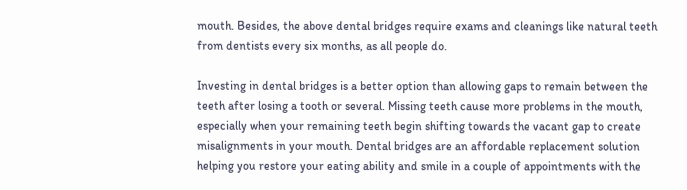mouth. Besides, the above dental bridges require exams and cleanings like natural teeth from dentists every six months, as all people do.

Investing in dental bridges is a better option than allowing gaps to remain between the teeth after losing a tooth or several. Missing teeth cause more problems in the mouth, especially when your remaining teeth begin shifting towards the vacant gap to create misalignments in your mouth. Dental bridges are an affordable replacement solution helping you restore your eating ability and smile in a couple of appointments with the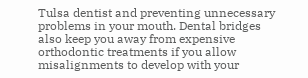Tulsa dentist and preventing unnecessary problems in your mouth. Dental bridges also keep you away from expensive orthodontic treatments if you allow misalignments to develop with your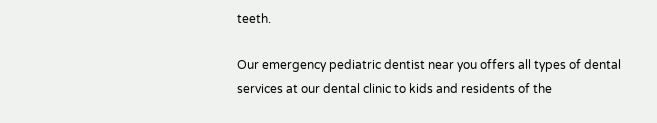teeth.

Our emergency pediatric dentist near you offers all types of dental services at our dental clinic to kids and residents of the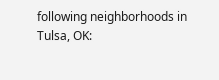following neighborhoods in Tulsa, OK: